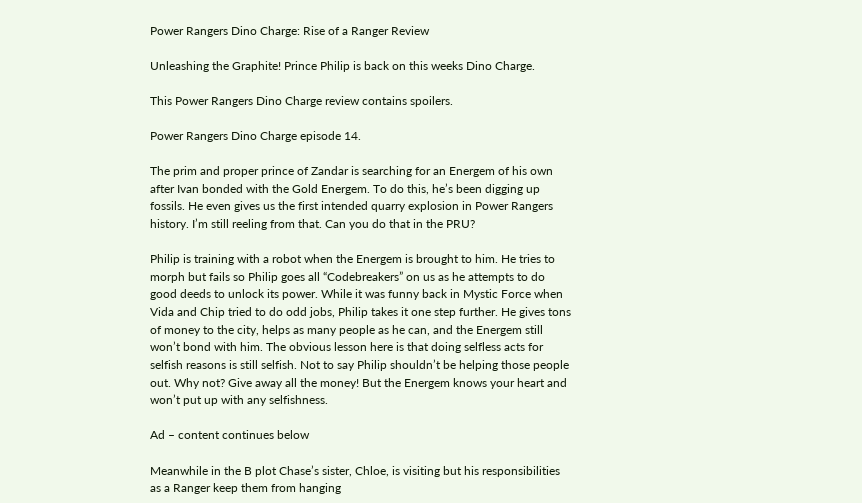Power Rangers Dino Charge: Rise of a Ranger Review

Unleashing the Graphite! Prince Philip is back on this weeks Dino Charge.

This Power Rangers Dino Charge review contains spoilers.

Power Rangers Dino Charge episode 14.

The prim and proper prince of Zandar is searching for an Energem of his own after Ivan bonded with the Gold Energem. To do this, he’s been digging up fossils. He even gives us the first intended quarry explosion in Power Rangers history. I’m still reeling from that. Can you do that in the PRU?

Philip is training with a robot when the Energem is brought to him. He tries to morph but fails so Philip goes all “Codebreakers” on us as he attempts to do good deeds to unlock its power. While it was funny back in Mystic Force when Vida and Chip tried to do odd jobs, Philip takes it one step further. He gives tons of money to the city, helps as many people as he can, and the Energem still won’t bond with him. The obvious lesson here is that doing selfless acts for selfish reasons is still selfish. Not to say Philip shouldn’t be helping those people out. Why not? Give away all the money! But the Energem knows your heart and won’t put up with any selfishness.

Ad – content continues below

Meanwhile in the B plot Chase’s sister, Chloe, is visiting but his responsibilities as a Ranger keep them from hanging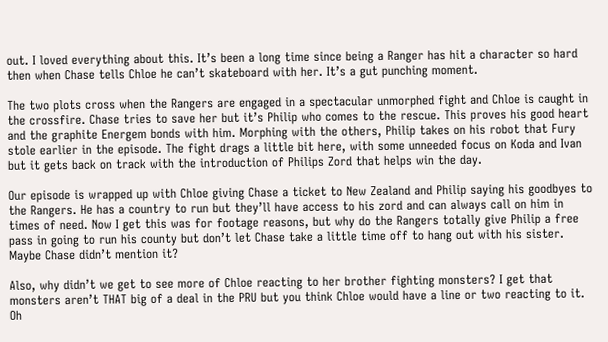out. I loved everything about this. It’s been a long time since being a Ranger has hit a character so hard then when Chase tells Chloe he can’t skateboard with her. It’s a gut punching moment.

The two plots cross when the Rangers are engaged in a spectacular unmorphed fight and Chloe is caught in the crossfire. Chase tries to save her but it’s Philip who comes to the rescue. This proves his good heart and the graphite Energem bonds with him. Morphing with the others, Philip takes on his robot that Fury stole earlier in the episode. The fight drags a little bit here, with some unneeded focus on Koda and Ivan but it gets back on track with the introduction of Philips Zord that helps win the day.

Our episode is wrapped up with Chloe giving Chase a ticket to New Zealand and Philip saying his goodbyes to the Rangers. He has a country to run but they’ll have access to his zord and can always call on him in times of need. Now I get this was for footage reasons, but why do the Rangers totally give Philip a free pass in going to run his county but don’t let Chase take a little time off to hang out with his sister. Maybe Chase didn’t mention it?

Also, why didn’t we get to see more of Chloe reacting to her brother fighting monsters? I get that monsters aren’t THAT big of a deal in the PRU but you think Chloe would have a line or two reacting to it. Oh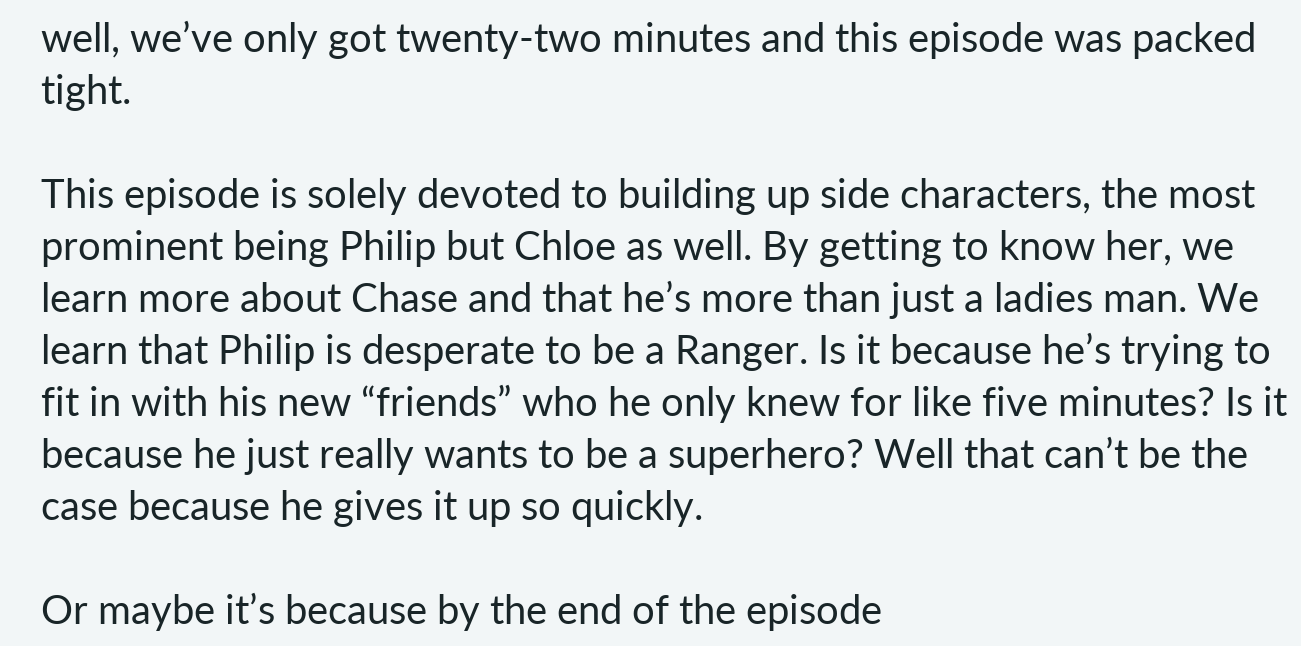well, we’ve only got twenty-two minutes and this episode was packed tight.

This episode is solely devoted to building up side characters, the most prominent being Philip but Chloe as well. By getting to know her, we learn more about Chase and that he’s more than just a ladies man. We learn that Philip is desperate to be a Ranger. Is it because he’s trying to fit in with his new “friends” who he only knew for like five minutes? Is it because he just really wants to be a superhero? Well that can’t be the case because he gives it up so quickly.

Or maybe it’s because by the end of the episode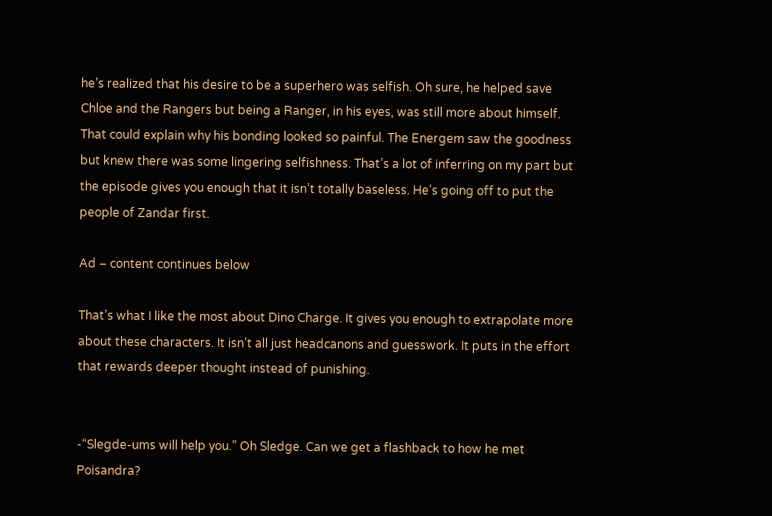he’s realized that his desire to be a superhero was selfish. Oh sure, he helped save Chloe and the Rangers but being a Ranger, in his eyes, was still more about himself. That could explain why his bonding looked so painful. The Energem saw the goodness but knew there was some lingering selfishness. That’s a lot of inferring on my part but the episode gives you enough that it isn’t totally baseless. He’s going off to put the people of Zandar first.

Ad – content continues below

That’s what I like the most about Dino Charge. It gives you enough to extrapolate more about these characters. It isn’t all just headcanons and guesswork. It puts in the effort that rewards deeper thought instead of punishing.


-“Slegde-ums will help you.” Oh Sledge. Can we get a flashback to how he met Poisandra?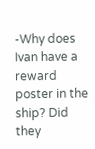-Why does Ivan have a reward poster in the ship? Did they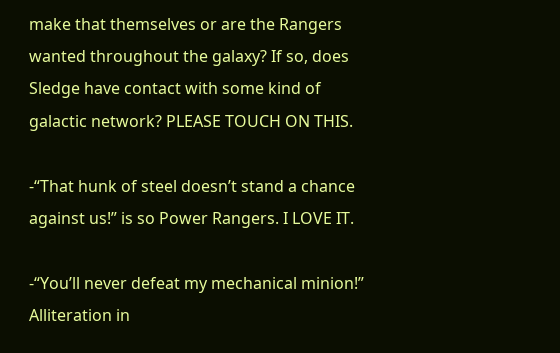make that themselves or are the Rangers wanted throughout the galaxy? If so, does Sledge have contact with some kind of galactic network? PLEASE TOUCH ON THIS.

-“That hunk of steel doesn’t stand a chance against us!” is so Power Rangers. I LOVE IT.

-“You’ll never defeat my mechanical minion!” Alliteration in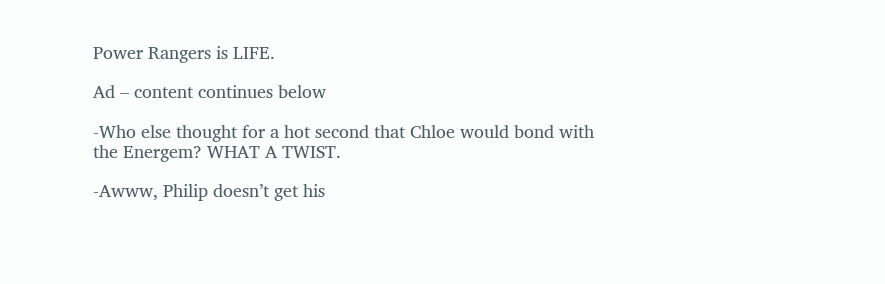Power Rangers is LIFE.

Ad – content continues below

-Who else thought for a hot second that Chloe would bond with the Energem? WHAT A TWIST.

-Awww, Philip doesn’t get his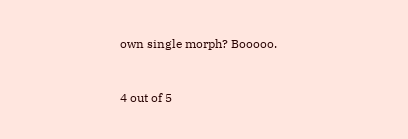own single morph? Booooo.


4 out of 5